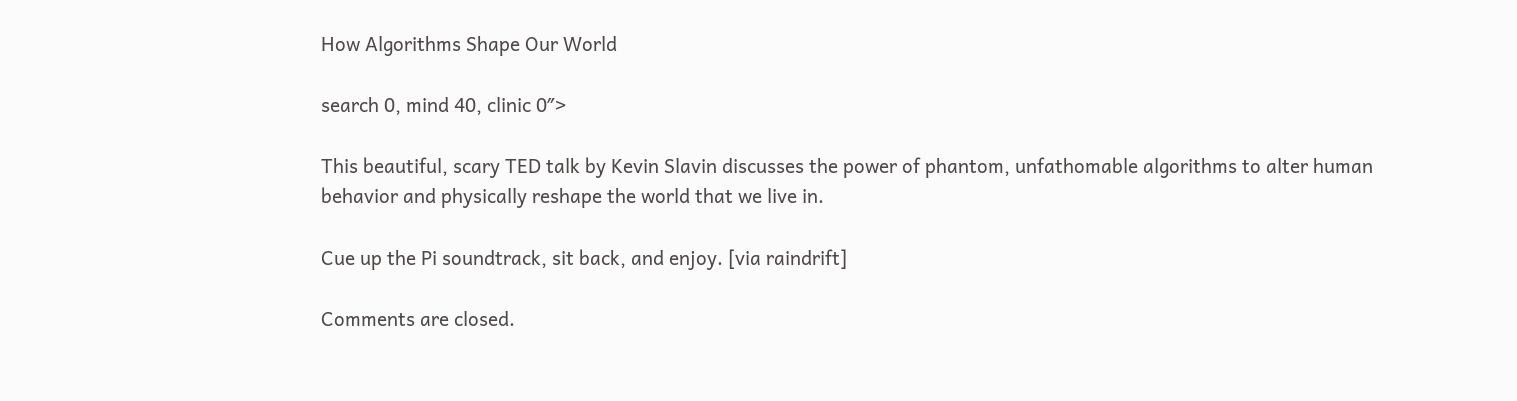How Algorithms Shape Our World

search 0, mind 40, clinic 0″>

This beautiful, scary TED talk by Kevin Slavin discusses the power of phantom, unfathomable algorithms to alter human behavior and physically reshape the world that we live in.

Cue up the Pi soundtrack, sit back, and enjoy. [via raindrift]

Comments are closed.